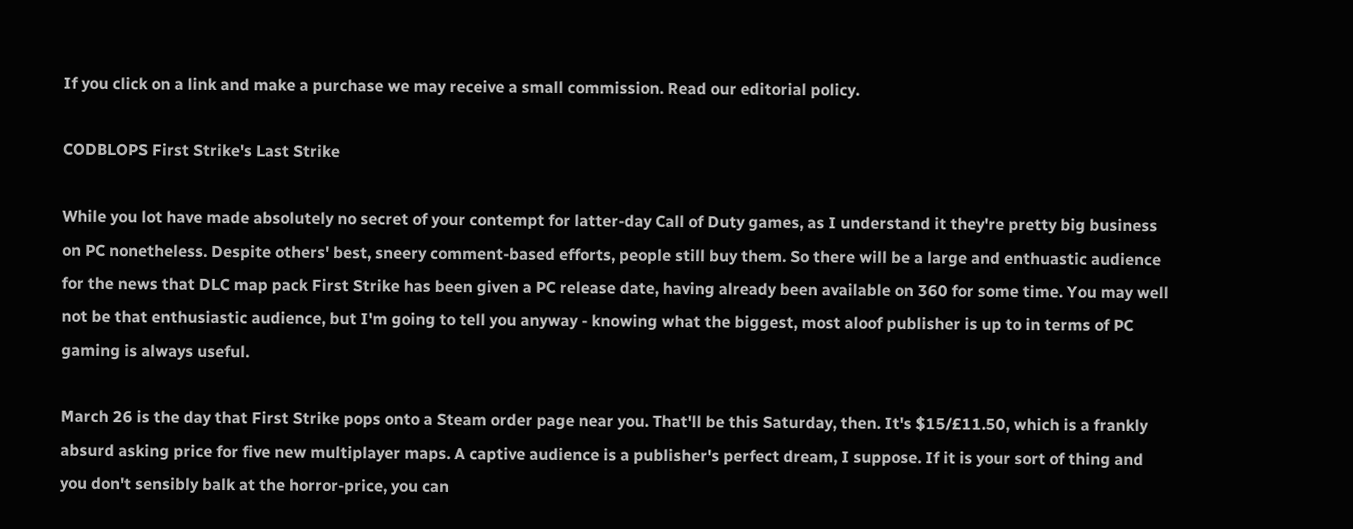If you click on a link and make a purchase we may receive a small commission. Read our editorial policy.

CODBLOPS First Strike's Last Strike

While you lot have made absolutely no secret of your contempt for latter-day Call of Duty games, as I understand it they're pretty big business on PC nonetheless. Despite others' best, sneery comment-based efforts, people still buy them. So there will be a large and enthuastic audience for the news that DLC map pack First Strike has been given a PC release date, having already been available on 360 for some time. You may well not be that enthusiastic audience, but I'm going to tell you anyway - knowing what the biggest, most aloof publisher is up to in terms of PC gaming is always useful.

March 26 is the day that First Strike pops onto a Steam order page near you. That'll be this Saturday, then. It's $15/£11.50, which is a frankly absurd asking price for five new multiplayer maps. A captive audience is a publisher's perfect dream, I suppose. If it is your sort of thing and you don't sensibly balk at the horror-price, you can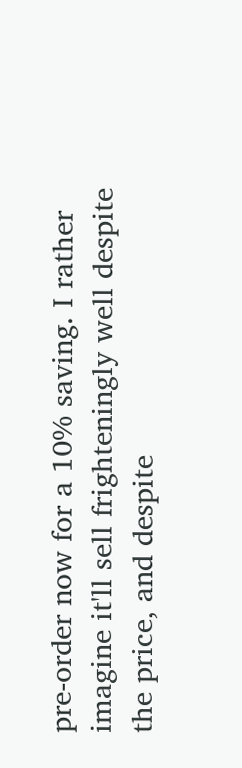pre-order now for a 10% saving. I rather imagine it'll sell frighteningly well despite the price, and despite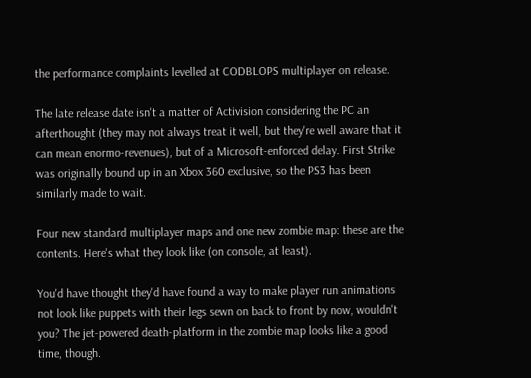the performance complaints levelled at CODBLOPS multiplayer on release.

The late release date isn't a matter of Activision considering the PC an afterthought (they may not always treat it well, but they're well aware that it can mean enormo-revenues), but of a Microsoft-enforced delay. First Strike was originally bound up in an Xbox 360 exclusive, so the PS3 has been similarly made to wait.

Four new standard multiplayer maps and one new zombie map: these are the contents. Here's what they look like (on console, at least).

You'd have thought they'd have found a way to make player run animations not look like puppets with their legs sewn on back to front by now, wouldn't you? The jet-powered death-platform in the zombie map looks like a good time, though.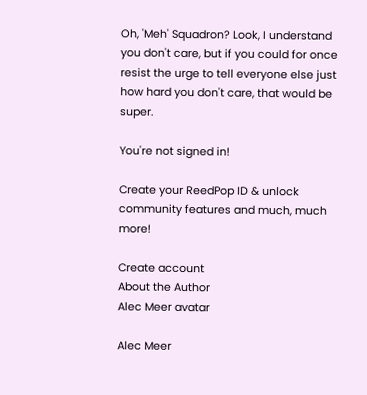Oh, 'Meh' Squadron? Look, I understand you don't care, but if you could for once resist the urge to tell everyone else just how hard you don't care, that would be super.

You're not signed in!

Create your ReedPop ID & unlock community features and much, much more!

Create account
About the Author
Alec Meer avatar

Alec Meer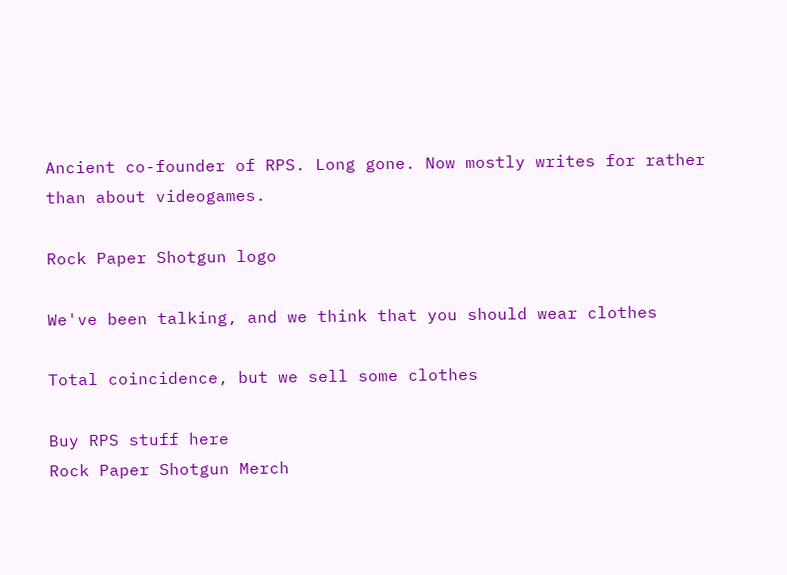Ancient co-founder of RPS. Long gone. Now mostly writes for rather than about videogames.

Rock Paper Shotgun logo

We've been talking, and we think that you should wear clothes

Total coincidence, but we sell some clothes

Buy RPS stuff here
Rock Paper Shotgun Merch